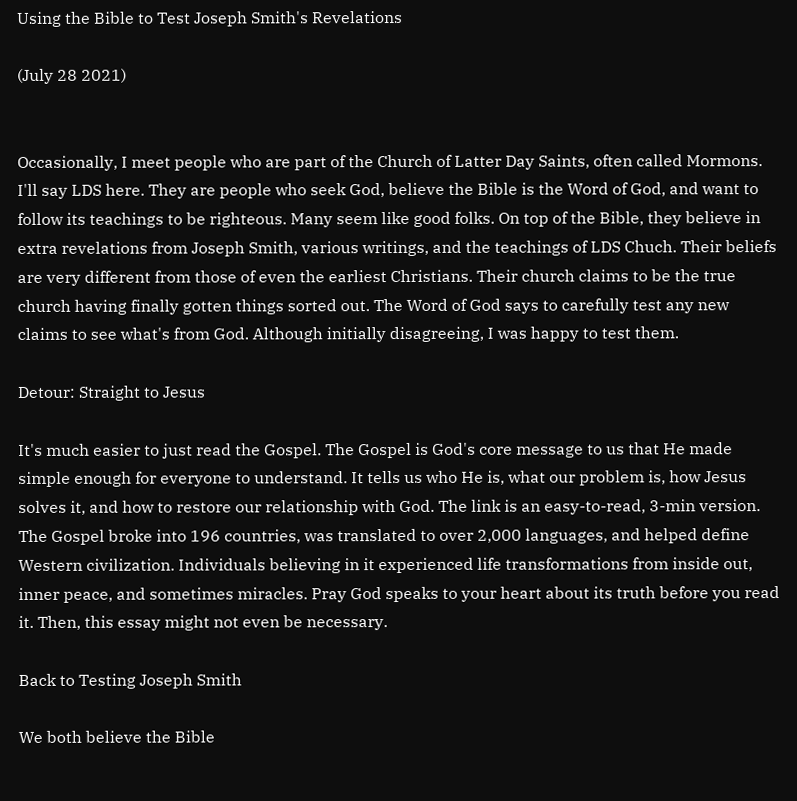Using the Bible to Test Joseph Smith's Revelations

(July 28 2021)


Occasionally, I meet people who are part of the Church of Latter Day Saints, often called Mormons. I'll say LDS here. They are people who seek God, believe the Bible is the Word of God, and want to follow its teachings to be righteous. Many seem like good folks. On top of the Bible, they believe in extra revelations from Joseph Smith, various writings, and the teachings of LDS Chuch. Their beliefs are very different from those of even the earliest Christians. Their church claims to be the true church having finally gotten things sorted out. The Word of God says to carefully test any new claims to see what's from God. Although initially disagreeing, I was happy to test them.

Detour: Straight to Jesus

It's much easier to just read the Gospel. The Gospel is God's core message to us that He made simple enough for everyone to understand. It tells us who He is, what our problem is, how Jesus solves it, and how to restore our relationship with God. The link is an easy-to-read, 3-min version. The Gospel broke into 196 countries, was translated to over 2,000 languages, and helped define Western civilization. Individuals believing in it experienced life transformations from inside out, inner peace, and sometimes miracles. Pray God speaks to your heart about its truth before you read it. Then, this essay might not even be necessary.

Back to Testing Joseph Smith

We both believe the Bible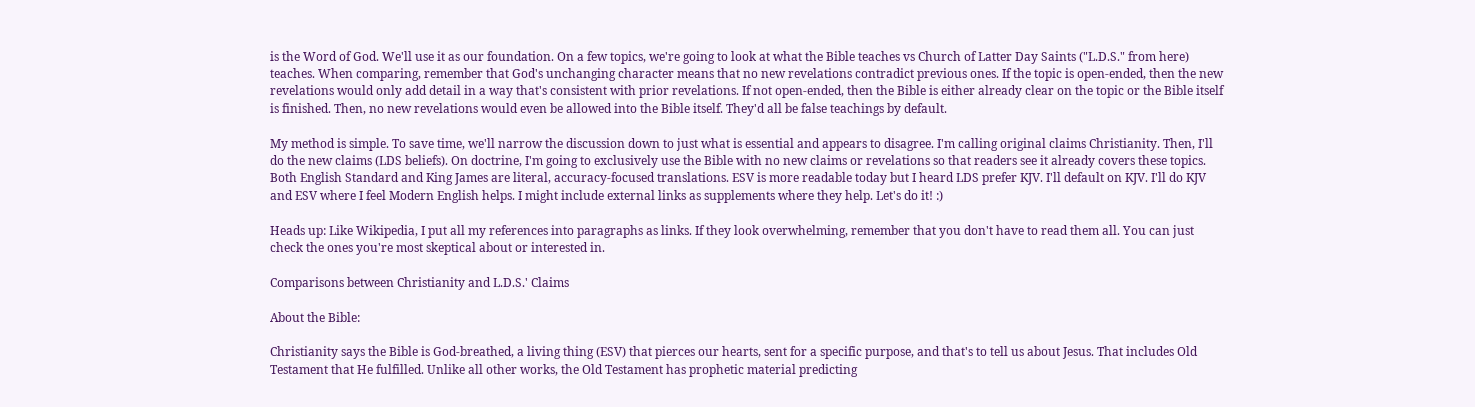is the Word of God. We'll use it as our foundation. On a few topics, we're going to look at what the Bible teaches vs Church of Latter Day Saints ("L.D.S." from here) teaches. When comparing, remember that God's unchanging character means that no new revelations contradict previous ones. If the topic is open-ended, then the new revelations would only add detail in a way that's consistent with prior revelations. If not open-ended, then the Bible is either already clear on the topic or the Bible itself is finished. Then, no new revelations would even be allowed into the Bible itself. They'd all be false teachings by default.

My method is simple. To save time, we'll narrow the discussion down to just what is essential and appears to disagree. I'm calling original claims Christianity. Then, I'll do the new claims (LDS beliefs). On doctrine, I'm going to exclusively use the Bible with no new claims or revelations so that readers see it already covers these topics. Both English Standard and King James are literal, accuracy-focused translations. ESV is more readable today but I heard LDS prefer KJV. I'll default on KJV. I'll do KJV and ESV where I feel Modern English helps. I might include external links as supplements where they help. Let's do it! :)

Heads up: Like Wikipedia, I put all my references into paragraphs as links. If they look overwhelming, remember that you don't have to read them all. You can just check the ones you're most skeptical about or interested in.

Comparisons between Christianity and L.D.S.' Claims

About the Bible:

Christianity says the Bible is God-breathed, a living thing (ESV) that pierces our hearts, sent for a specific purpose, and that's to tell us about Jesus. That includes Old Testament that He fulfilled. Unlike all other works, the Old Testament has prophetic material predicting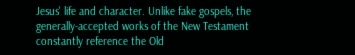Jesus' life and character. Unlike fake gospels, the generally-accepted works of the New Testament constantly reference the Old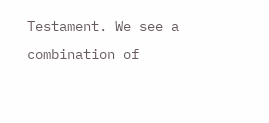Testament. We see a combination of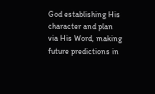God establishing His character and plan via His Word, making future predictions in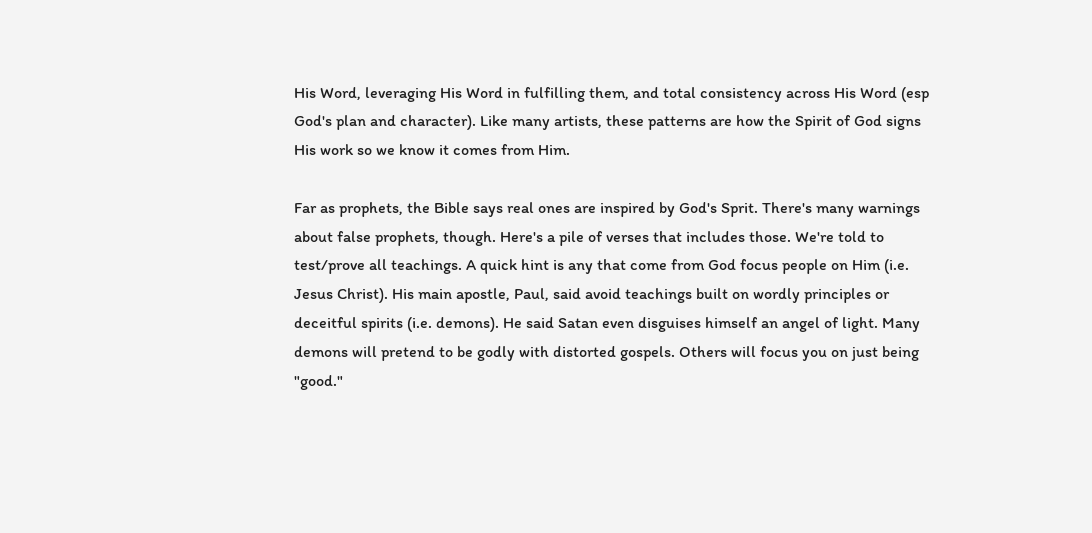His Word, leveraging His Word in fulfilling them, and total consistency across His Word (esp God's plan and character). Like many artists, these patterns are how the Spirit of God signs His work so we know it comes from Him.

Far as prophets, the Bible says real ones are inspired by God's Sprit. There's many warnings about false prophets, though. Here's a pile of verses that includes those. We're told to test/prove all teachings. A quick hint is any that come from God focus people on Him (i.e. Jesus Christ). His main apostle, Paul, said avoid teachings built on wordly principles or deceitful spirits (i.e. demons). He said Satan even disguises himself an angel of light. Many demons will pretend to be godly with distorted gospels. Others will focus you on just being "good."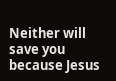Neither will save you because Jesus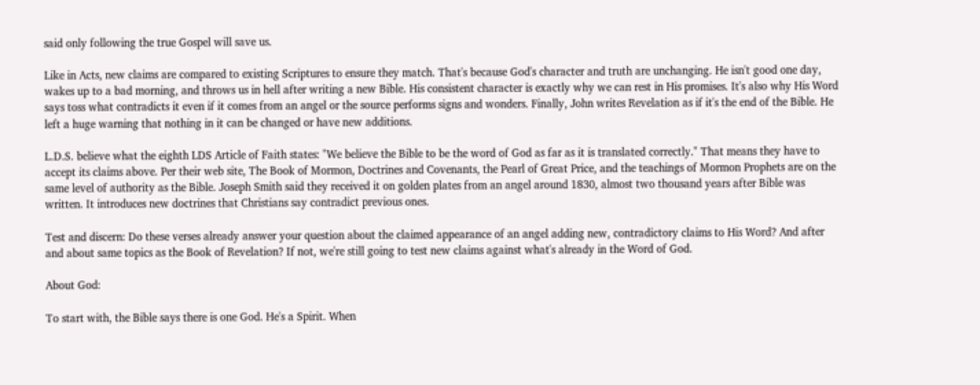said only following the true Gospel will save us.

Like in Acts, new claims are compared to existing Scriptures to ensure they match. That's because God's character and truth are unchanging. He isn't good one day, wakes up to a bad morning, and throws us in hell after writing a new Bible. His consistent character is exactly why we can rest in His promises. It's also why His Word says toss what contradicts it even if it comes from an angel or the source performs signs and wonders. Finally, John writes Revelation as if it's the end of the Bible. He left a huge warning that nothing in it can be changed or have new additions.

L.D.S. believe what the eighth LDS Article of Faith states: "We believe the Bible to be the word of God as far as it is translated correctly." That means they have to accept its claims above. Per their web site, The Book of Mormon, Doctrines and Covenants, the Pearl of Great Price, and the teachings of Mormon Prophets are on the same level of authority as the Bible. Joseph Smith said they received it on golden plates from an angel around 1830, almost two thousand years after Bible was written. It introduces new doctrines that Christians say contradict previous ones.

Test and discern: Do these verses already answer your question about the claimed appearance of an angel adding new, contradictory claims to His Word? And after and about same topics as the Book of Revelation? If not, we're still going to test new claims against what's already in the Word of God.

About God:

To start with, the Bible says there is one God. He's a Spirit. When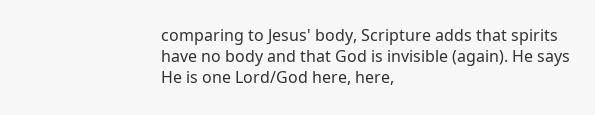comparing to Jesus' body, Scripture adds that spirits have no body and that God is invisible (again). He says He is one Lord/God here, here,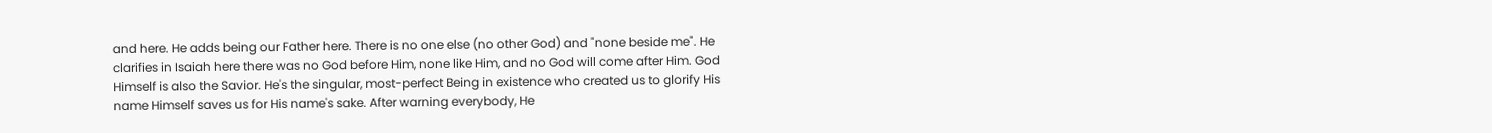and here. He adds being our Father here. There is no one else (no other God) and "none beside me". He clarifies in Isaiah here there was no God before Him, none like Him, and no God will come after Him. God Himself is also the Savior. He's the singular, most-perfect Being in existence who created us to glorify His name Himself saves us for His name's sake. After warning everybody, He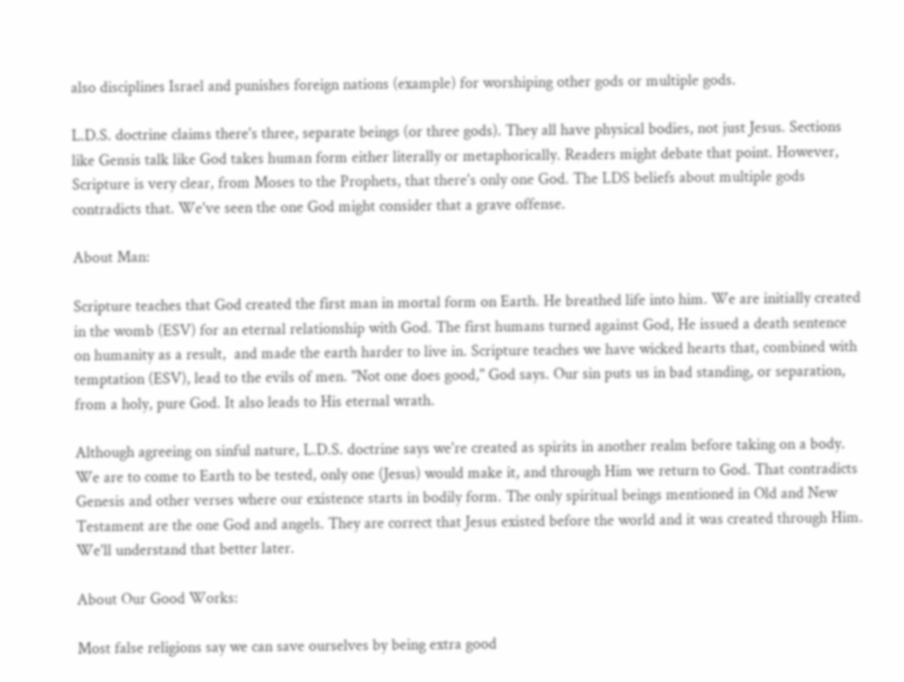also disciplines Israel and punishes foreign nations (example) for worshiping other gods or multiple gods.

L.D.S. doctrine claims there's three, separate beings (or three gods). They all have physical bodies, not just Jesus. Sections like Gensis talk like God takes human form either literally or metaphorically. Readers might debate that point. However, Scripture is very clear, from Moses to the Prophets, that there's only one God. The LDS beliefs about multiple gods contradicts that. We've seen the one God might consider that a grave offense.

About Man:

Scripture teaches that God created the first man in mortal form on Earth. He breathed life into him. We are initially created in the womb (ESV) for an eternal relationship with God. The first humans turned against God, He issued a death sentence on humanity as a result,  and made the earth harder to live in. Scripture teaches we have wicked hearts that, combined with temptation (ESV), lead to the evils of men. "Not one does good," God says. Our sin puts us in bad standing, or separation, from a holy, pure God. It also leads to His eternal wrath.

Although agreeing on sinful nature, L.D.S. doctrine says we're created as spirits in another realm before taking on a body. We are to come to Earth to be tested, only one (Jesus) would make it, and through Him we return to God. That contradicts Genesis and other verses where our existence starts in bodily form. The only spiritual beings mentioned in Old and New Testament are the one God and angels. They are correct that Jesus existed before the world and it was created through Him. We'll understand that better later.

About Our Good Works:

Most false religions say we can save ourselves by being extra good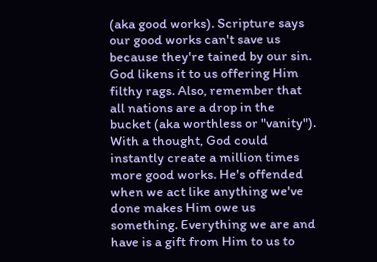(aka good works). Scripture says our good works can't save us because they're tained by our sin. God likens it to us offering Him filthy rags. Also, remember that all nations are a drop in the bucket (aka worthless or "vanity"). With a thought, God could instantly create a million times more good works. He's offended when we act like anything we've done makes Him owe us something. Everything we are and have is a gift from Him to us to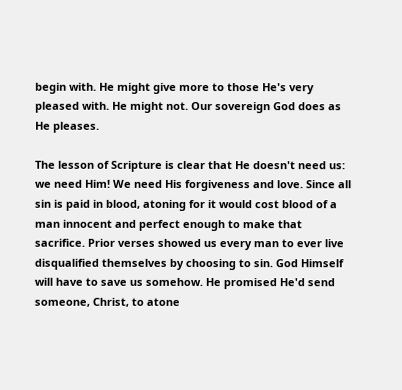begin with. He might give more to those He's very pleased with. He might not. Our sovereign God does as He pleases.

The lesson of Scripture is clear that He doesn't need us: we need Him! We need His forgiveness and love. Since all sin is paid in blood, atoning for it would cost blood of a man innocent and perfect enough to make that sacrifice. Prior verses showed us every man to ever live disqualified themselves by choosing to sin. God Himself will have to save us somehow. He promised He'd send someone, Christ, to atone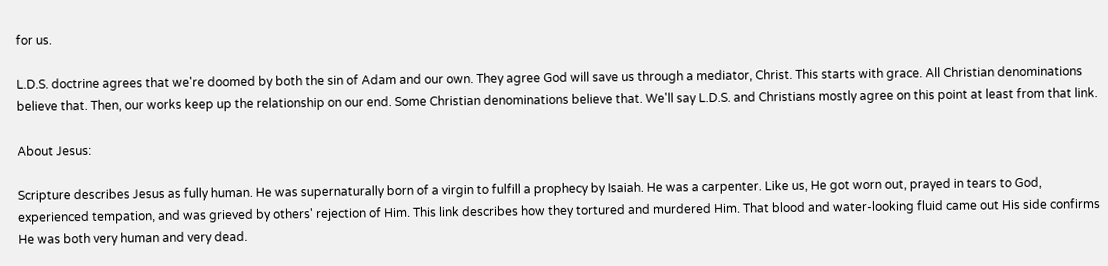for us.

L.D.S. doctrine agrees that we're doomed by both the sin of Adam and our own. They agree God will save us through a mediator, Christ. This starts with grace. All Christian denominations believe that. Then, our works keep up the relationship on our end. Some Christian denominations believe that. We'll say L.D.S. and Christians mostly agree on this point at least from that link.

About Jesus:

Scripture describes Jesus as fully human. He was supernaturally born of a virgin to fulfill a prophecy by Isaiah. He was a carpenter. Like us, He got worn out, prayed in tears to God, experienced tempation, and was grieved by others' rejection of Him. This link describes how they tortured and murdered Him. That blood and water-looking fluid came out His side confirms He was both very human and very dead.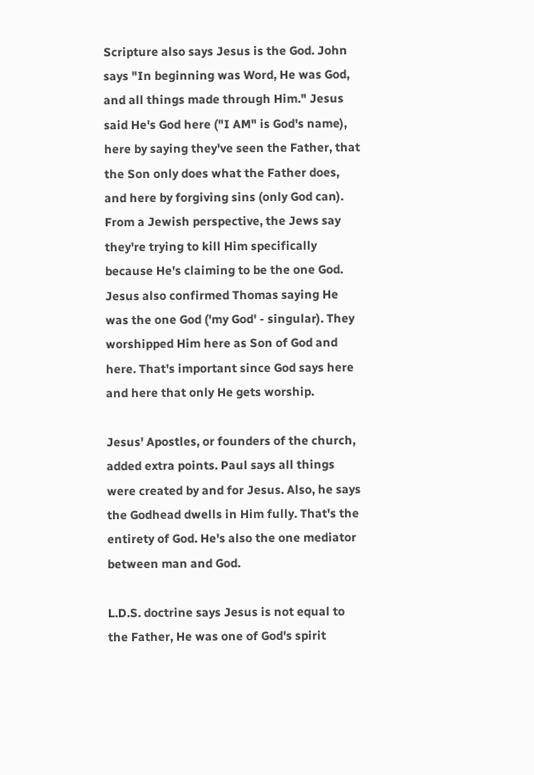Scripture also says Jesus is the God. John says "In beginning was Word, He was God, and all things made through Him." Jesus said He's God here ("I AM" is God's name), here by saying they've seen the Father, that the Son only does what the Father does, and here by forgiving sins (only God can). From a Jewish perspective, the Jews say they're trying to kill Him specifically because He's claiming to be the one God. Jesus also confirmed Thomas saying He was the one God ('my God' - singular). They worshipped Him here as Son of God and here. That's important since God says here and here that only He gets worship.

Jesus' Apostles, or founders of the church, added extra points. Paul says all things were created by and for Jesus. Also, he says the Godhead dwells in Him fully. That's the entirety of God. He's also the one mediator between man and God.

L.D.S. doctrine says Jesus is not equal to the Father, He was one of God's spirit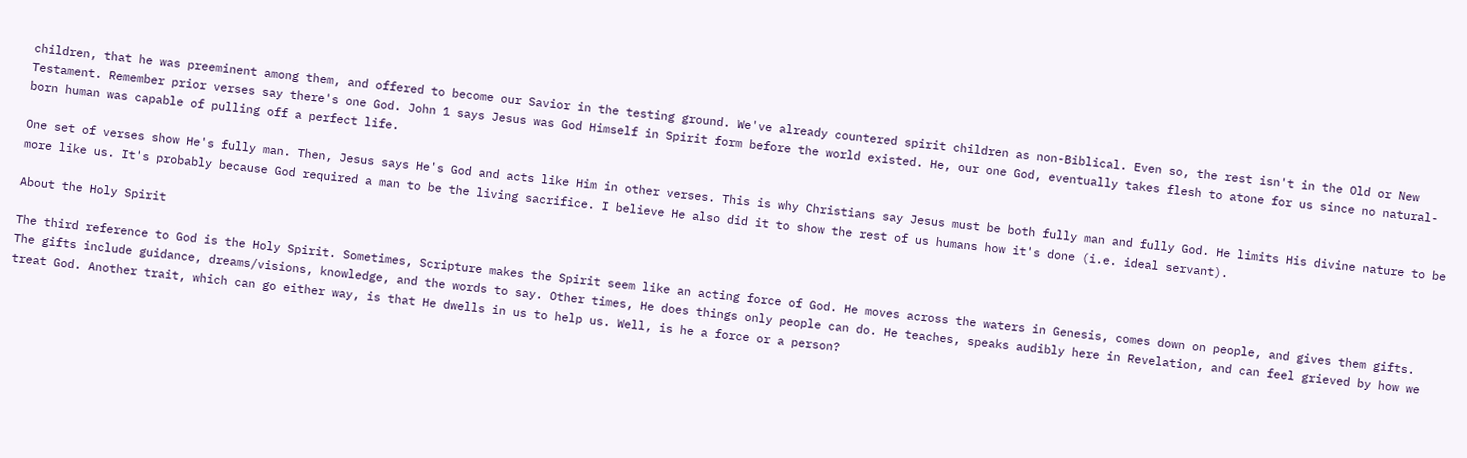children, that he was preeminent among them, and offered to become our Savior in the testing ground. We've already countered spirit children as non-Biblical. Even so, the rest isn't in the Old or New Testament. Remember prior verses say there's one God. John 1 says Jesus was God Himself in Spirit form before the world existed. He, our one God, eventually takes flesh to atone for us since no natural-born human was capable of pulling off a perfect life.

One set of verses show He's fully man. Then, Jesus says He's God and acts like Him in other verses. This is why Christians say Jesus must be both fully man and fully God. He limits His divine nature to be more like us. It's probably because God required a man to be the living sacrifice. I believe He also did it to show the rest of us humans how it's done (i.e. ideal servant).

About the Holy Spirit

The third reference to God is the Holy Spirit. Sometimes, Scripture makes the Spirit seem like an acting force of God. He moves across the waters in Genesis, comes down on people, and gives them gifts. The gifts include guidance, dreams/visions, knowledge, and the words to say. Other times, He does things only people can do. He teaches, speaks audibly here in Revelation, and can feel grieved by how we treat God. Another trait, which can go either way, is that He dwells in us to help us. Well, is he a force or a person?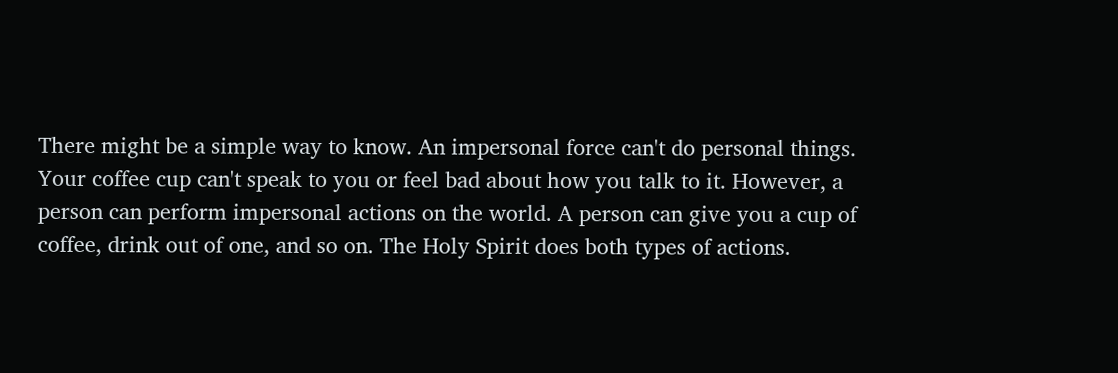There might be a simple way to know. An impersonal force can't do personal things. Your coffee cup can't speak to you or feel bad about how you talk to it. However, a person can perform impersonal actions on the world. A person can give you a cup of coffee, drink out of one, and so on. The Holy Spirit does both types of actions.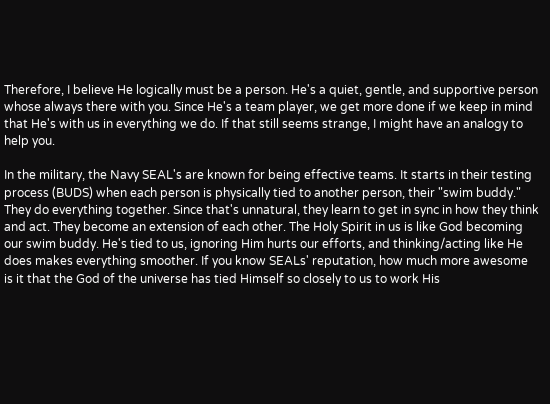Therefore, I believe He logically must be a person. He's a quiet, gentle, and supportive person whose always there with you. Since He's a team player, we get more done if we keep in mind that He's with us in everything we do. If that still seems strange, I might have an analogy to help you.

In the military, the Navy SEAL's are known for being effective teams. It starts in their testing process (BUDS) when each person is physically tied to another person, their "swim buddy." They do everything together. Since that's unnatural, they learn to get in sync in how they think and act. They become an extension of each other. The Holy Spirit in us is like God becoming our swim buddy. He's tied to us, ignoring Him hurts our efforts, and thinking/acting like He does makes everything smoother. If you know SEALs' reputation, how much more awesome is it that the God of the universe has tied Himself so closely to us to work His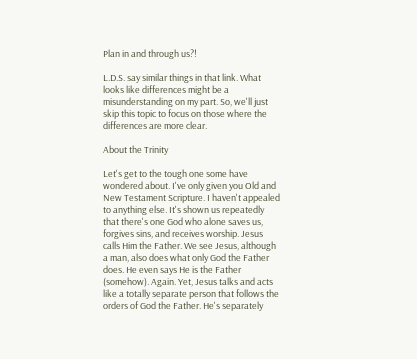Plan in and through us?!

L.D.S. say similar things in that link. What looks like differences might be a misunderstanding on my part. So, we'll just skip this topic to focus on those where the differences are more clear.

About the Trinity

Let's get to the tough one some have wondered about. I've only given you Old and New Testament Scripture. I haven't appealed to anything else. It's shown us repeatedly that there's one God who alone saves us, forgives sins, and receives worship. Jesus calls Him the Father. We see Jesus, although a man, also does what only God the Father does. He even says He is the Father (somehow). Again. Yet, Jesus talks and acts like a totally separate person that follows the orders of God the Father. He's separately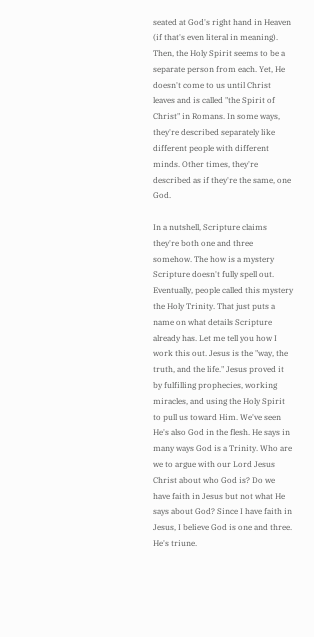seated at God's right hand in Heaven (if that's even literal in meaning). Then, the Holy Spirit seems to be a separate person from each. Yet, He doesn't come to us until Christ leaves and is called "the Spirit of Christ" in Romans. In some ways, they're described separately like different people with different minds. Other times, they're described as if they're the same, one God.

In a nutshell, Scripture claims they're both one and three somehow. The how is a mystery Scripture doesn't fully spell out. Eventually, people called this mystery the Holy Trinity. That just puts a name on what details Scripture already has. Let me tell you how I work this out. Jesus is the "way, the truth, and the life." Jesus proved it by fulfilling prophecies, working miracles, and using the Holy Spirit to pull us toward Him. We've seen He's also God in the flesh. He says in many ways God is a Trinity. Who are we to argue with our Lord Jesus Christ about who God is? Do we have faith in Jesus but not what He says about God? Since I have faith in Jesus, I believe God is one and three. He's triune.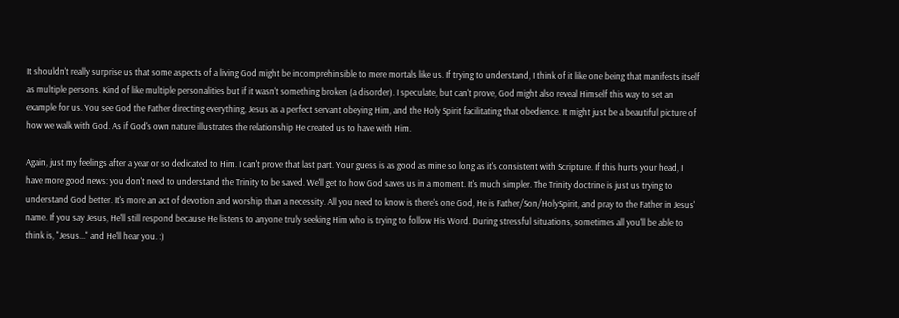It shouldn't really surprise us that some aspects of a living God might be incomprehinsible to mere mortals like us. If trying to understand, I think of it like one being that manifests itself as multiple persons. Kind of like multiple personalities but if it wasn't something broken (a disorder). I speculate, but can't prove, God might also reveal Himself this way to set an example for us. You see God the Father directing everything, Jesus as a perfect servant obeying Him, and the Holy Spirit facilitating that obedience. It might just be a beautiful picture of how we walk with God. As if God's own nature illustrates the relationship He created us to have with Him.

Again, just my feelings after a year or so dedicated to Him. I can't prove that last part. Your guess is as good as mine so long as it's consistent with Scripture. If this hurts your head, I have more good news: you don't need to understand the Trinity to be saved. We'll get to how God saves us in a moment. It's much simpler. The Trinity doctrine is just us trying to understand God better. It's more an act of devotion and worship than a necessity. All you need to know is there's one God, He is Father/Son/HolySpirit, and pray to the Father in Jesus' name. If you say Jesus, He'll still respond because He listens to anyone truly seeking Him who is trying to follow His Word. During stressful situations, sometimes all you'll be able to think is, "Jesus..." and He'll hear you. :)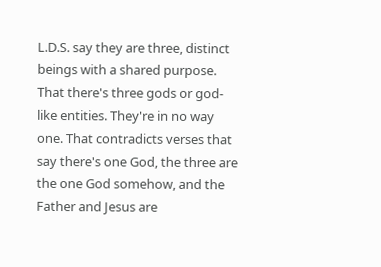L.D.S. say they are three, distinct beings with a shared purpose. That there's three gods or god-like entities. They're in no way one. That contradicts verses that say there's one God, the three are the one God somehow, and the Father and Jesus are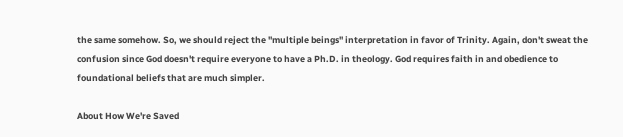the same somehow. So, we should reject the "multiple beings" interpretation in favor of Trinity. Again, don't sweat the confusion since God doesn't require everyone to have a Ph.D. in theology. God requires faith in and obedience to foundational beliefs that are much simpler.

About How We're Saved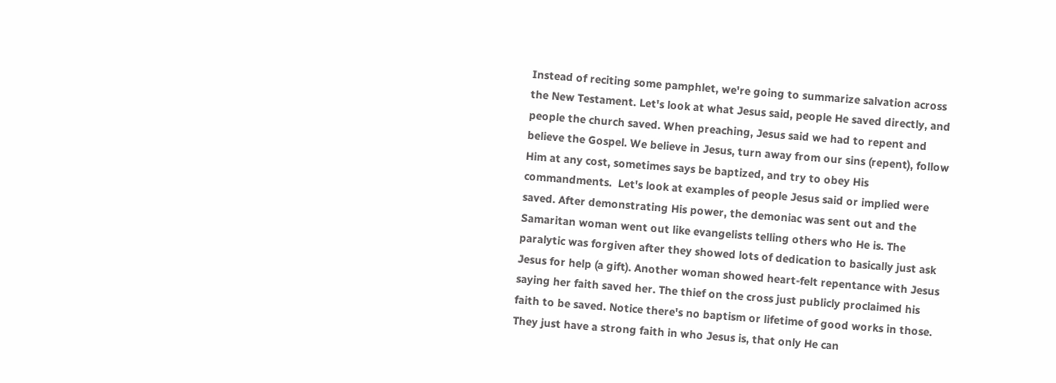Instead of reciting some pamphlet, we're going to summarize salvation across the New Testament. Let's look at what Jesus said, people He saved directly, and people the church saved. When preaching, Jesus said we had to repent and believe the Gospel. We believe in Jesus, turn away from our sins (repent), follow Him at any cost, sometimes says be baptized, and try to obey His commandments.  Let's look at examples of people Jesus said or implied were saved. After demonstrating His power, the demoniac was sent out and the Samaritan woman went out like evangelists telling others who He is. The paralytic was forgiven after they showed lots of dedication to basically just ask Jesus for help (a gift). Another woman showed heart-felt repentance with Jesus saying her faith saved her. The thief on the cross just publicly proclaimed his faith to be saved. Notice there's no baptism or lifetime of good works in those. They just have a strong faith in who Jesus is, that only He can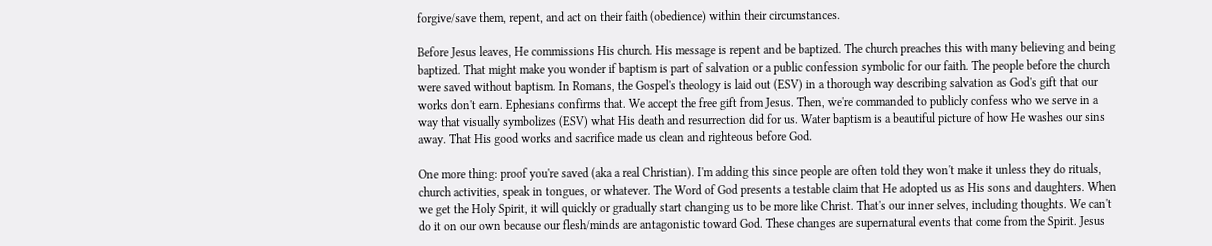forgive/save them, repent, and act on their faith (obedience) within their circumstances.

Before Jesus leaves, He commissions His church. His message is repent and be baptized. The church preaches this with many believing and being baptized. That might make you wonder if baptism is part of salvation or a public confession symbolic for our faith. The people before the church were saved without baptism. In Romans, the Gospel's theology is laid out (ESV) in a thorough way describing salvation as God's gift that our works don't earn. Ephesians confirms that. We accept the free gift from Jesus. Then, we're commanded to publicly confess who we serve in a way that visually symbolizes (ESV) what His death and resurrection did for us. Water baptism is a beautiful picture of how He washes our sins away. That His good works and sacrifice made us clean and righteous before God.

One more thing: proof you're saved (aka a real Christian). I'm adding this since people are often told they won't make it unless they do rituals, church activities, speak in tongues, or whatever. The Word of God presents a testable claim that He adopted us as His sons and daughters. When we get the Holy Spirit, it will quickly or gradually start changing us to be more like Christ. That's our inner selves, including thoughts. We can't do it on our own because our flesh/minds are antagonistic toward God. These changes are supernatural events that come from the Spirit. Jesus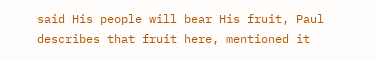said His people will bear His fruit, Paul describes that fruit here, mentioned it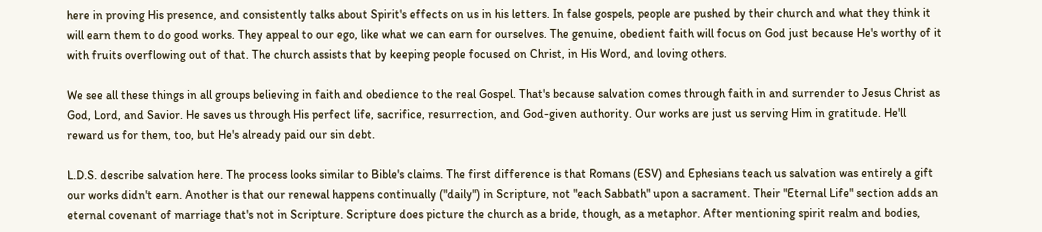here in proving His presence, and consistently talks about Spirit's effects on us in his letters. In false gospels, people are pushed by their church and what they think it will earn them to do good works. They appeal to our ego, like what we can earn for ourselves. The genuine, obedient faith will focus on God just because He's worthy of it with fruits overflowing out of that. The church assists that by keeping people focused on Christ, in His Word, and loving others.

We see all these things in all groups believing in faith and obedience to the real Gospel. That's because salvation comes through faith in and surrender to Jesus Christ as God, Lord, and Savior. He saves us through His perfect life, sacrifice, resurrection, and God-given authority. Our works are just us serving Him in gratitude. He'll reward us for them, too, but He's already paid our sin debt.

L.D.S. describe salvation here. The process looks similar to Bible's claims. The first difference is that Romans (ESV) and Ephesians teach us salvation was entirely a gift our works didn't earn. Another is that our renewal happens continually ("daily") in Scripture, not "each Sabbath" upon a sacrament. Their "Eternal Life" section adds an eternal covenant of marriage that's not in Scripture. Scripture does picture the church as a bride, though, as a metaphor. After mentioning spirit realm and bodies,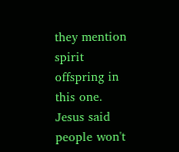they mention spirit offspring in this one. Jesus said people won't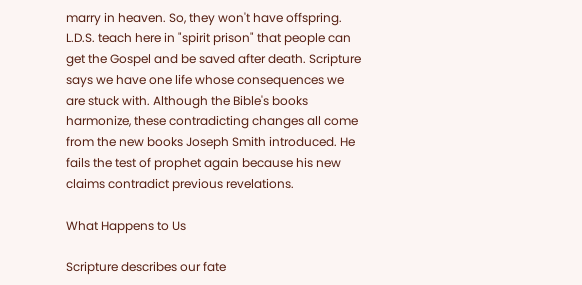marry in heaven. So, they won't have offspring. L.D.S. teach here in "spirit prison" that people can get the Gospel and be saved after death. Scripture says we have one life whose consequences we are stuck with. Although the Bible's books harmonize, these contradicting changes all come from the new books Joseph Smith introduced. He fails the test of prophet again because his new claims contradict previous revelations.

What Happens to Us

Scripture describes our fate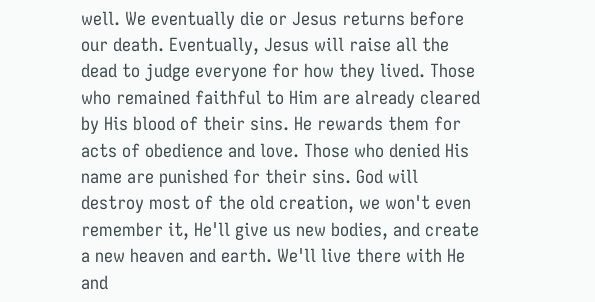well. We eventually die or Jesus returns before our death. Eventually, Jesus will raise all the dead to judge everyone for how they lived. Those who remained faithful to Him are already cleared by His blood of their sins. He rewards them for acts of obedience and love. Those who denied His name are punished for their sins. God will destroy most of the old creation, we won't even remember it, He'll give us new bodies, and create a new heaven and earth. We'll live there with He and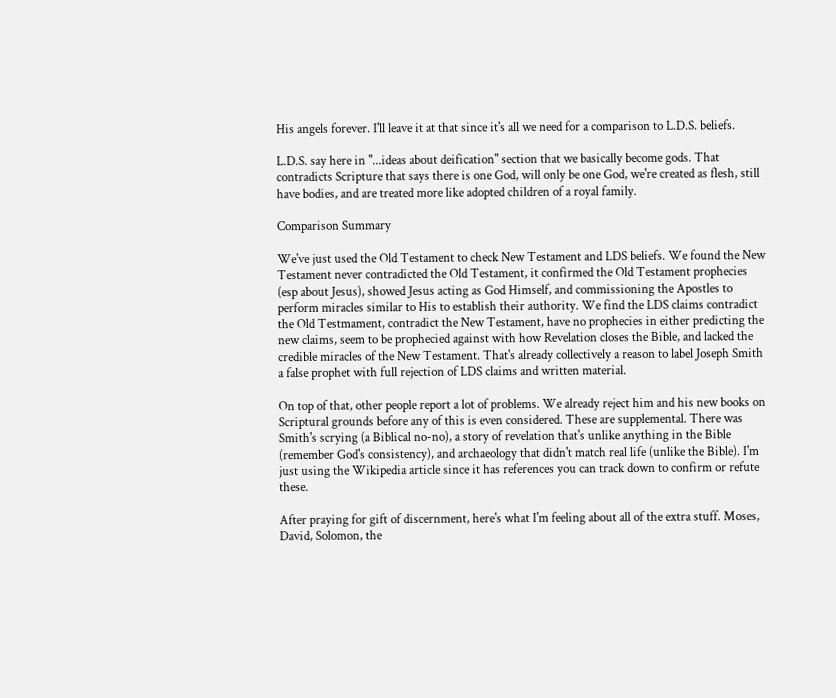His angels forever. I'll leave it at that since it's all we need for a comparison to L.D.S. beliefs.

L.D.S. say here in "...ideas about deification" section that we basically become gods. That contradicts Scripture that says there is one God, will only be one God, we're created as flesh, still have bodies, and are treated more like adopted children of a royal family.

Comparison Summary

We've just used the Old Testament to check New Testament and LDS beliefs. We found the New Testament never contradicted the Old Testament, it confirmed the Old Testament prophecies (esp about Jesus), showed Jesus acting as God Himself, and commissioning the Apostles to perform miracles similar to His to establish their authority. We find the LDS claims contradict the Old Testmament, contradict the New Testament, have no prophecies in either predicting the new claims, seem to be prophecied against with how Revelation closes the Bible, and lacked the credible miracles of the New Testament. That's already collectively a reason to label Joseph Smith a false prophet with full rejection of LDS claims and written material.

On top of that, other people report a lot of problems. We already reject him and his new books on Scriptural grounds before any of this is even considered. These are supplemental. There was Smith's scrying (a Biblical no-no), a story of revelation that's unlike anything in the Bible (remember God's consistency), and archaeology that didn't match real life (unlike the Bible). I'm just using the Wikipedia article since it has references you can track down to confirm or refute these.

After praying for gift of discernment, here's what I'm feeling about all of the extra stuff. Moses, David, Solomon, the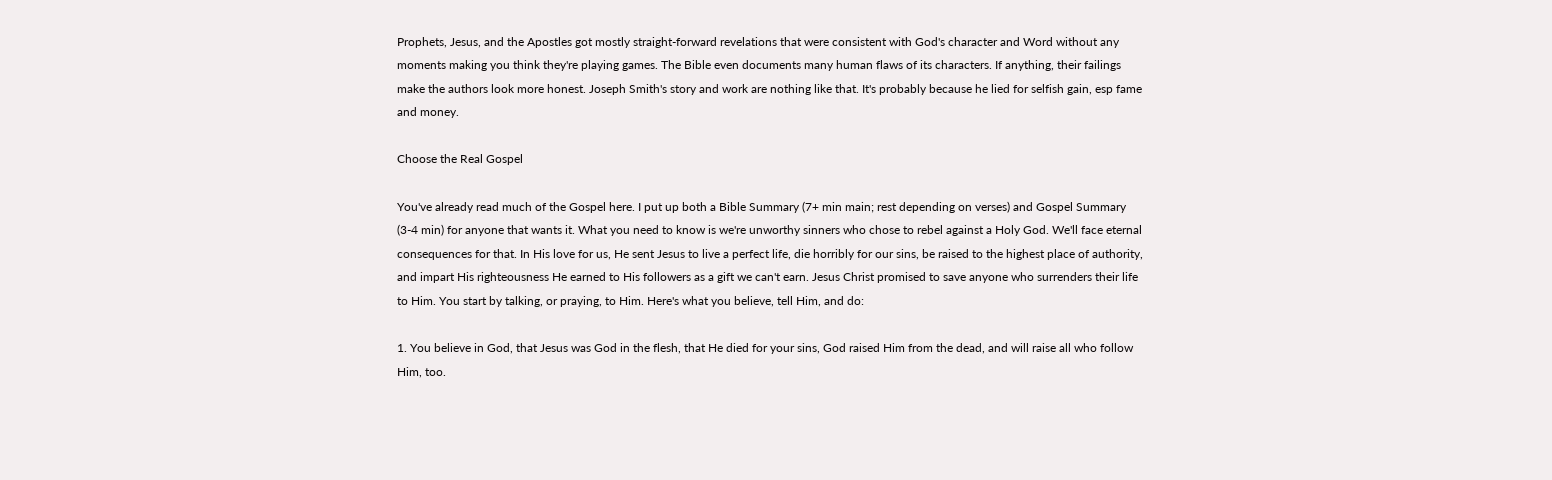Prophets, Jesus, and the Apostles got mostly straight-forward revelations that were consistent with God's character and Word without any moments making you think they're playing games. The Bible even documents many human flaws of its characters. If anything, their failings make the authors look more honest. Joseph Smith's story and work are nothing like that. It's probably because he lied for selfish gain, esp fame and money.

Choose the Real Gospel

You've already read much of the Gospel here. I put up both a Bible Summary (7+ min main; rest depending on verses) and Gospel Summary (3-4 min) for anyone that wants it. What you need to know is we're unworthy sinners who chose to rebel against a Holy God. We'll face eternal consequences for that. In His love for us, He sent Jesus to live a perfect life, die horribly for our sins, be raised to the highest place of authority, and impart His righteousness He earned to His followers as a gift we can't earn. Jesus Christ promised to save anyone who surrenders their life to Him. You start by talking, or praying, to Him. Here's what you believe, tell Him, and do:

1. You believe in God, that Jesus was God in the flesh, that He died for your sins, God raised Him from the dead, and will raise all who follow Him, too.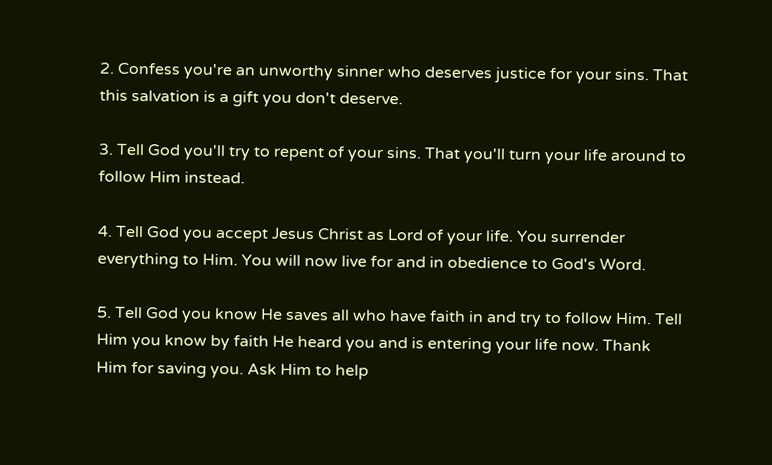2. Confess you're an unworthy sinner who deserves justice for your sins. That this salvation is a gift you don't deserve.

3. Tell God you'll try to repent of your sins. That you'll turn your life around to follow Him instead.

4. Tell God you accept Jesus Christ as Lord of your life. You surrender everything to Him. You will now live for and in obedience to God's Word.

5. Tell God you know He saves all who have faith in and try to follow Him. Tell Him you know by faith He heard you and is entering your life now. Thank Him for saving you. Ask Him to help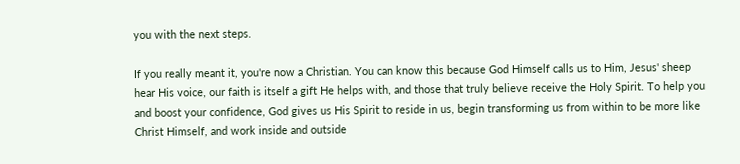you with the next steps.

If you really meant it, you're now a Christian. You can know this because God Himself calls us to Him, Jesus' sheep hear His voice, our faith is itself a gift He helps with, and those that truly believe receive the Holy Spirit. To help you and boost your confidence, God gives us His Spirit to reside in us, begin transforming us from within to be more like Christ Himself, and work inside and outside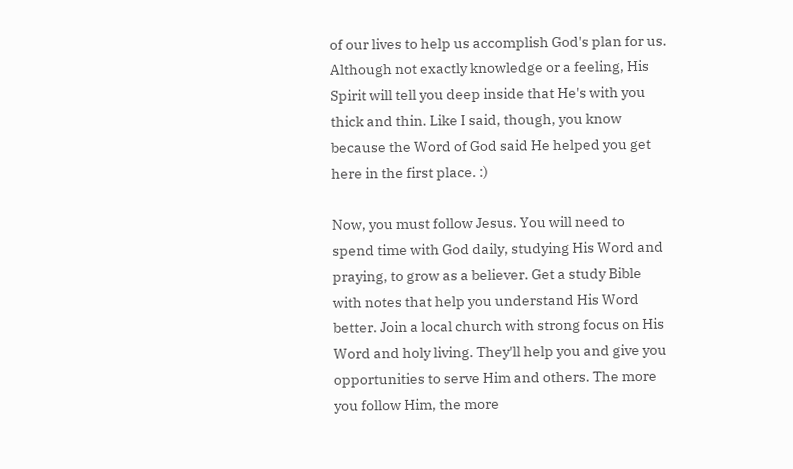of our lives to help us accomplish God's plan for us. Although not exactly knowledge or a feeling, His Spirit will tell you deep inside that He's with you thick and thin. Like I said, though, you know because the Word of God said He helped you get here in the first place. :)

Now, you must follow Jesus. You will need to spend time with God daily, studying His Word and praying, to grow as a believer. Get a study Bible with notes that help you understand His Word better. Join a local church with strong focus on His Word and holy living. They'll help you and give you opportunities to serve Him and others. The more you follow Him, the more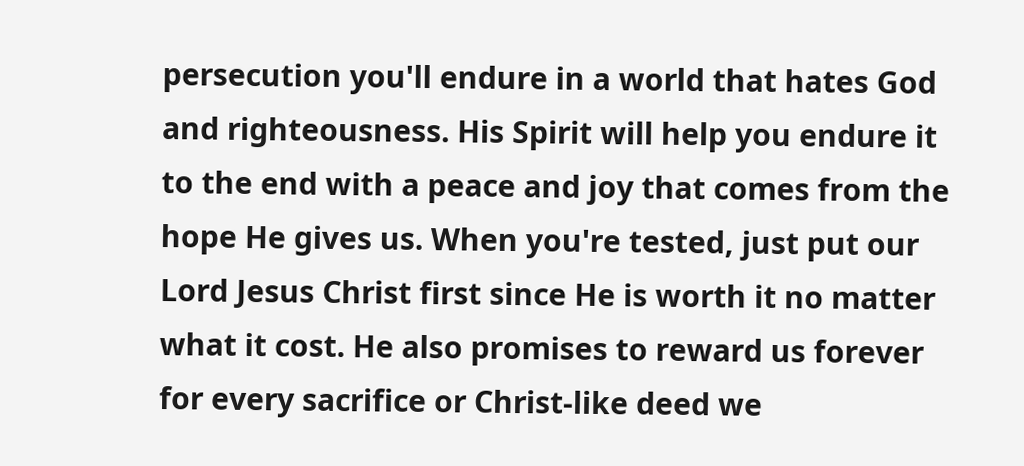persecution you'll endure in a world that hates God and righteousness. His Spirit will help you endure it to the end with a peace and joy that comes from the hope He gives us. When you're tested, just put our Lord Jesus Christ first since He is worth it no matter what it cost. He also promises to reward us forever for every sacrifice or Christ-like deed we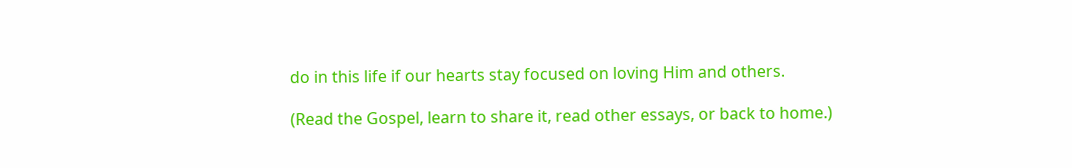do in this life if our hearts stay focused on loving Him and others.

(Read the Gospel, learn to share it, read other essays, or back to home.)